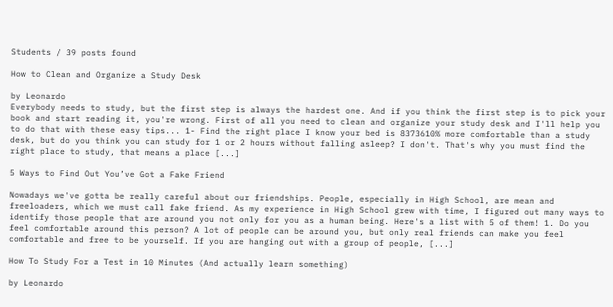Students / 39 posts found

How to Clean and Organize a Study Desk

by Leonardo
Everybody needs to study, but the first step is always the hardest one. And if you think the first step is to pick your book and start reading it, you're wrong. First of all you need to clean and organize your study desk and I'll help you to do that with these easy tips... 1- Find the right place I know your bed is 8373610% more comfortable than a study desk, but do you think you can study for 1 or 2 hours without falling asleep? I don't. That's why you must find the right place to study, that means a place [...]

5 Ways to Find Out You’ve Got a Fake Friend

Nowadays we've gotta be really careful about our friendships. People, especially in High School, are mean and freeloaders, which we must call fake friend. As my experience in High School grew with time, I figured out many ways to identify those people that are around you not only for you as a human being. Here's a list with 5 of them! 1. Do you feel comfortable around this person? A lot of people can be around you, but only real friends can make you feel comfortable and free to be yourself. If you are hanging out with a group of people, [...]

How To Study For a Test in 10 Minutes (And actually learn something)

by Leonardo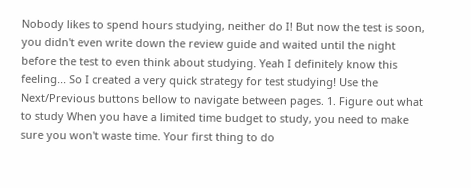Nobody likes to spend hours studying, neither do I! But now the test is soon, you didn't even write down the review guide and waited until the night before the test to even think about studying. Yeah I definitely know this feeling... So I created a very quick strategy for test studying! Use the Next/Previous buttons bellow to navigate between pages. 1. Figure out what to study When you have a limited time budget to study, you need to make sure you won't waste time. Your first thing to do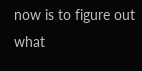now is to figure out what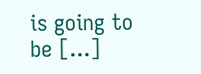is going to be [...]